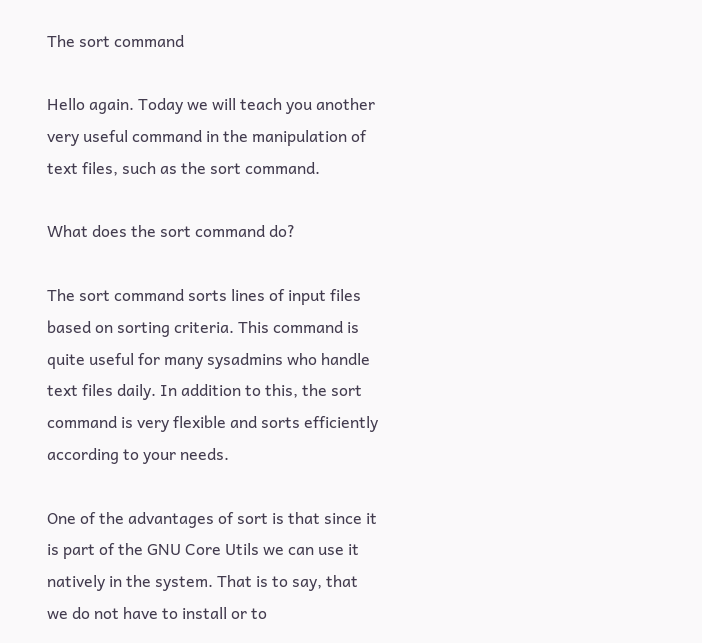The sort command

Hello again. Today we will teach you another very useful command in the manipulation of text files, such as the sort command.

What does the sort command do?

The sort command sorts lines of input files based on sorting criteria. This command is quite useful for many sysadmins who handle text files daily. In addition to this, the sort command is very flexible and sorts efficiently according to your needs.

One of the advantages of sort is that since it is part of the GNU Core Utils we can use it natively in the system. That is to say, that we do not have to install or to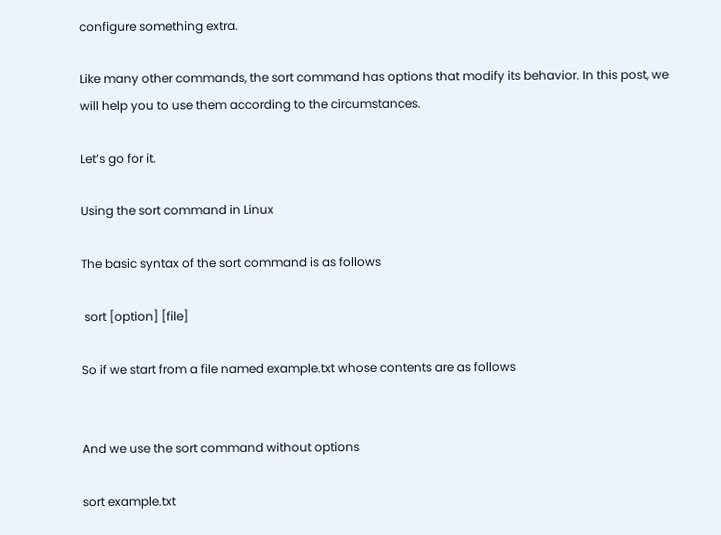configure something extra.

Like many other commands, the sort command has options that modify its behavior. In this post, we will help you to use them according to the circumstances.

Let’s go for it.

Using the sort command in Linux

The basic syntax of the sort command is as follows

 sort [option] [file]

So if we start from a file named example.txt whose contents are as follows


And we use the sort command without options

sort example.txt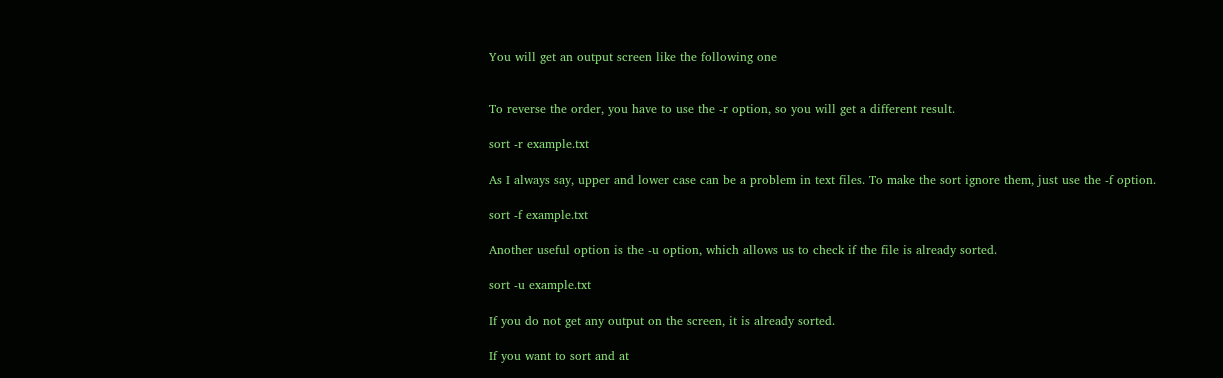You will get an output screen like the following one


To reverse the order, you have to use the -r option, so you will get a different result.

sort -r example.txt

As I always say, upper and lower case can be a problem in text files. To make the sort ignore them, just use the -f option.

sort -f example.txt

Another useful option is the -u option, which allows us to check if the file is already sorted.

sort -u example.txt

If you do not get any output on the screen, it is already sorted.

If you want to sort and at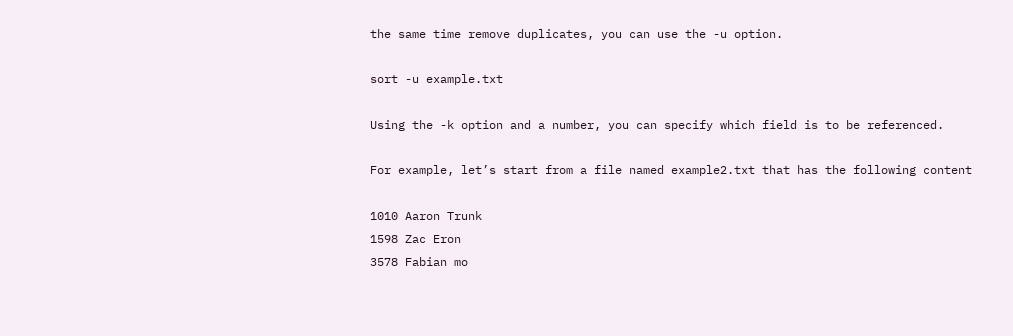the same time remove duplicates, you can use the -u option.

sort -u example.txt

Using the -k option and a number, you can specify which field is to be referenced.

For example, let’s start from a file named example2.txt that has the following content

1010 Aaron Trunk
1598 Zac Eron
3578 Fabian mo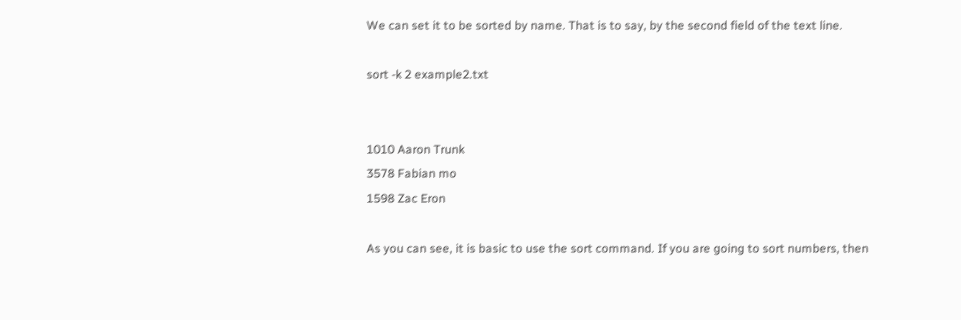We can set it to be sorted by name. That is to say, by the second field of the text line.

sort -k 2 example2.txt


1010 Aaron Trunk
3578 Fabian mo
1598 Zac Eron

As you can see, it is basic to use the sort command. If you are going to sort numbers, then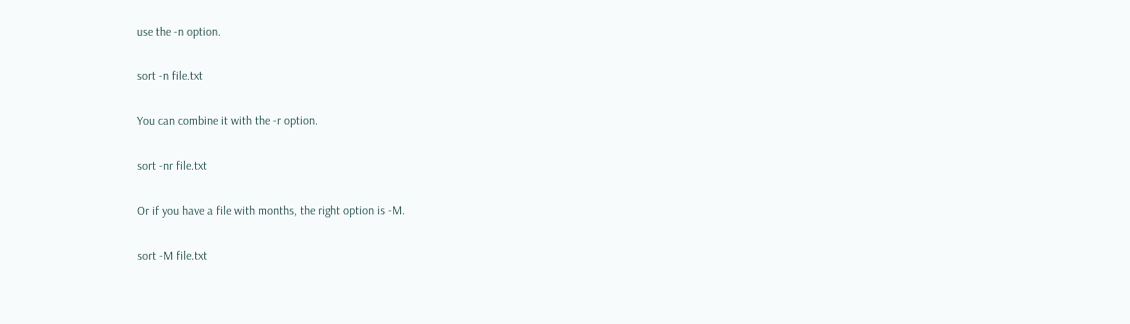use the -n option.

sort -n file.txt

You can combine it with the -r option.

sort -nr file.txt

Or if you have a file with months, the right option is -M.

sort -M file.txt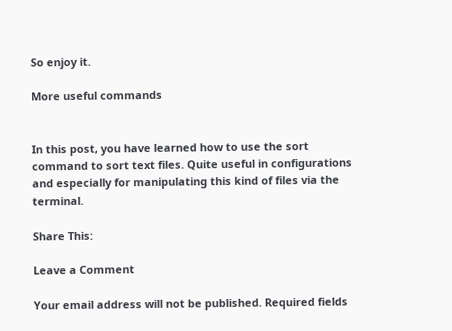So enjoy it.

More useful commands


In this post, you have learned how to use the sort command to sort text files. Quite useful in configurations and especially for manipulating this kind of files via the terminal.

Share This:

Leave a Comment

Your email address will not be published. Required fields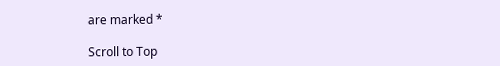are marked *

Scroll to Top